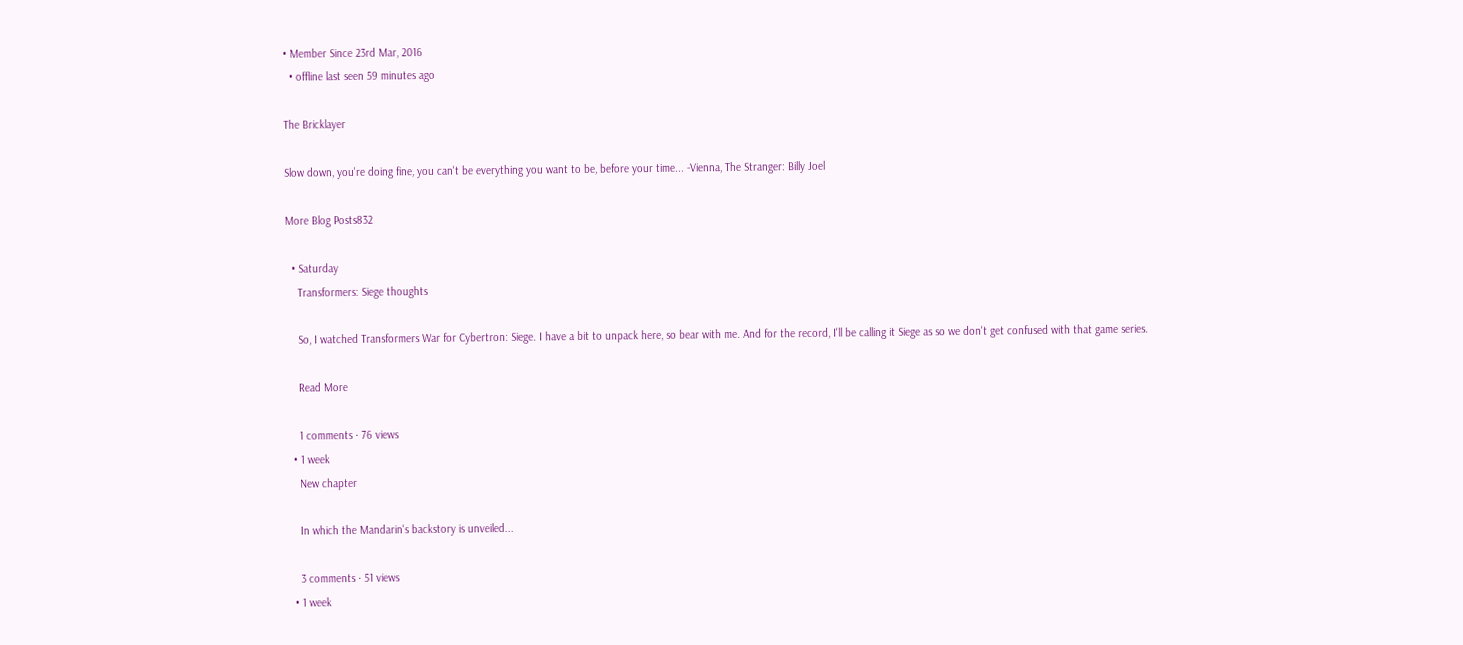• Member Since 23rd Mar, 2016
  • offline last seen 59 minutes ago

The Bricklayer

Slow down, you're doing fine, you can't be everything you want to be, before your time... -Vienna, The Stranger: Billy Joel

More Blog Posts832

  • Saturday
    Transformers: Siege thoughts

    So, I watched Transformers War for Cybertron: Siege. I have a bit to unpack here, so bear with me. And for the record, I'll be calling it Siege as so we don't get confused with that game series.

    Read More

    1 comments · 76 views
  • 1 week
    New chapter

    In which the Mandarin's backstory is unveiled...

    3 comments · 51 views
  • 1 week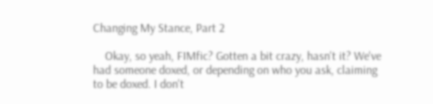Changing My Stance, Part 2

    Okay, so yeah, FIMfic? Gotten a bit crazy, hasn't it? We've had someone doxed, or depending on who you ask, claiming to be doxed. I don't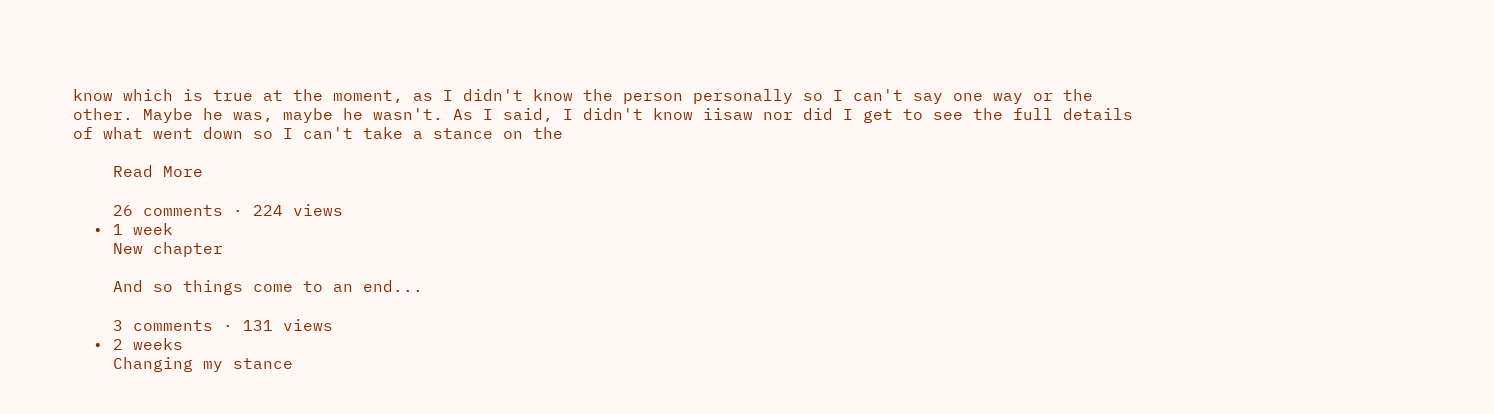know which is true at the moment, as I didn't know the person personally so I can't say one way or the other. Maybe he was, maybe he wasn't. As I said, I didn't know iisaw nor did I get to see the full details of what went down so I can't take a stance on the

    Read More

    26 comments · 224 views
  • 1 week
    New chapter

    And so things come to an end...

    3 comments · 131 views
  • 2 weeks
    Changing my stance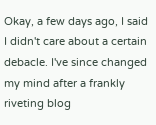Okay, a few days ago, I said I didn't care about a certain debacle. I've since changed my mind after a frankly riveting blog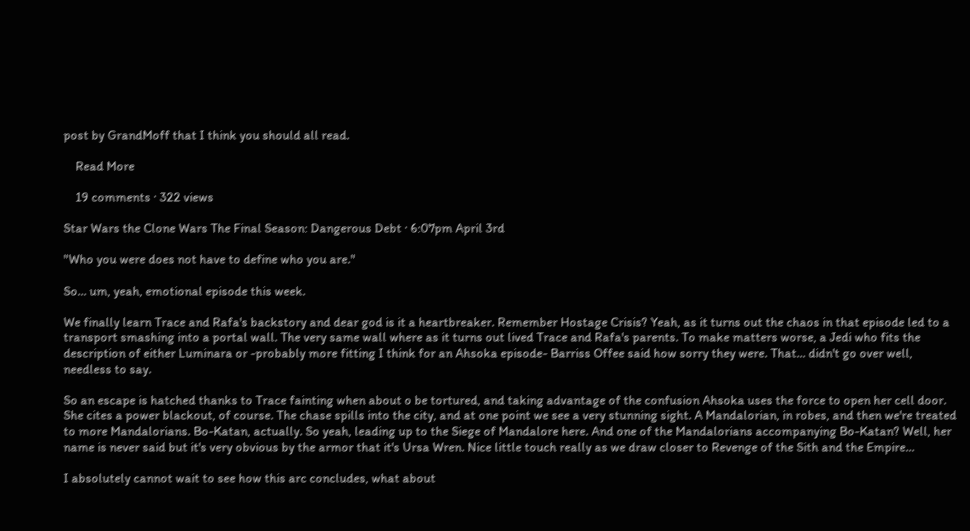post by GrandMoff that I think you should all read.

    Read More

    19 comments · 322 views

Star Wars the Clone Wars The Final Season: Dangerous Debt · 6:07pm April 3rd

"Who you were does not have to define who you are."

So... um, yeah, emotional episode this week.

We finally learn Trace and Rafa's backstory and dear god is it a heartbreaker. Remember Hostage Crisis? Yeah, as it turns out the chaos in that episode led to a transport smashing into a portal wall. The very same wall where as it turns out lived Trace and Rafa's parents. To make matters worse, a Jedi who fits the description of either Luminara or -probably more fitting I think for an Ahsoka episode- Barriss Offee said how sorry they were. That... didn't go over well, needless to say.

So an escape is hatched thanks to Trace fainting when about o be tortured, and taking advantage of the confusion Ahsoka uses the force to open her cell door. She cites a power blackout, of course. The chase spills into the city, and at one point we see a very stunning sight. A Mandalorian, in robes, and then we're treated to more Mandalorians. Bo-Katan, actually. So yeah, leading up to the Siege of Mandalore here. And one of the Mandalorians accompanying Bo-Katan? Well, her name is never said but it's very obvious by the armor that it's Ursa Wren. Nice little touch really as we draw closer to Revenge of the Sith and the Empire...

I absolutely cannot wait to see how this arc concludes, what about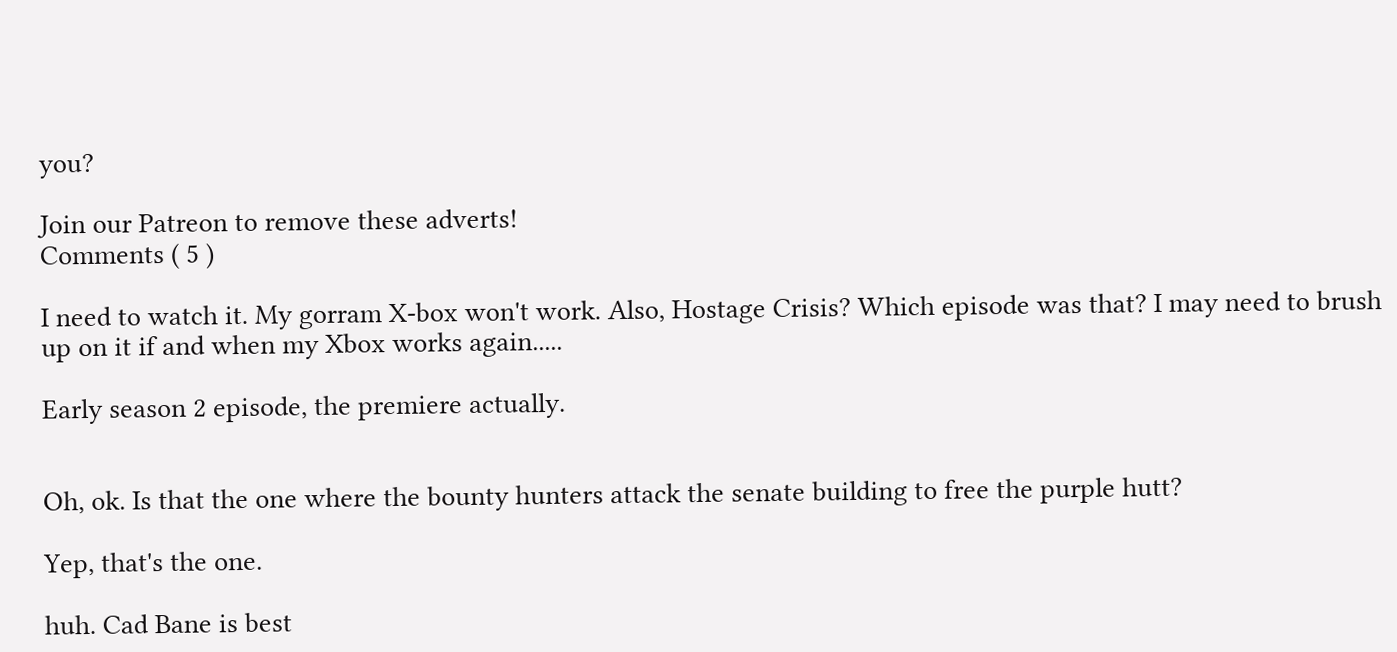you?

Join our Patreon to remove these adverts!
Comments ( 5 )

I need to watch it. My gorram X-box won't work. Also, Hostage Crisis? Which episode was that? I may need to brush up on it if and when my Xbox works again.....

Early season 2 episode, the premiere actually.


Oh, ok. Is that the one where the bounty hunters attack the senate building to free the purple hutt?

Yep, that's the one.

huh. Cad Bane is best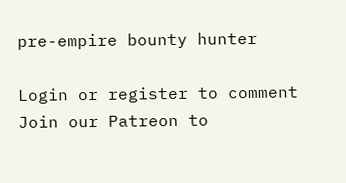pre-empire bounty hunter

Login or register to comment
Join our Patreon to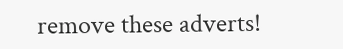remove these adverts!